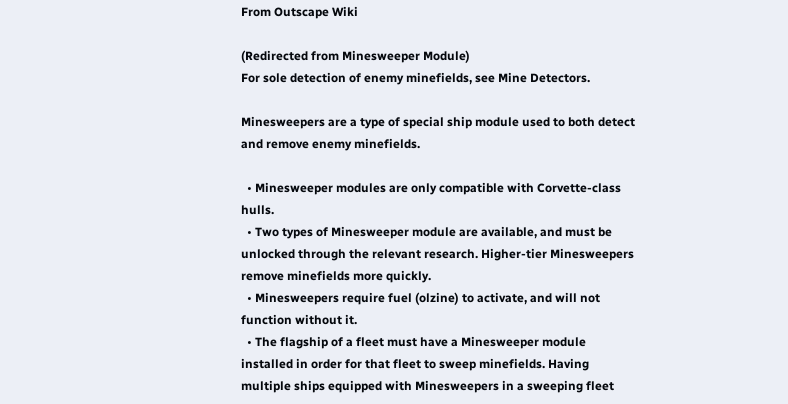From Outscape Wiki

(Redirected from Minesweeper Module)
For sole detection of enemy minefields, see Mine Detectors.

Minesweepers are a type of special ship module used to both detect and remove enemy minefields.

  • Minesweeper modules are only compatible with Corvette-class hulls.
  • Two types of Minesweeper module are available, and must be unlocked through the relevant research. Higher-tier Minesweepers remove minefields more quickly.
  • Minesweepers require fuel (olzine) to activate, and will not function without it.
  • The flagship of a fleet must have a Minesweeper module installed in order for that fleet to sweep minefields. Having multiple ships equipped with Minesweepers in a sweeping fleet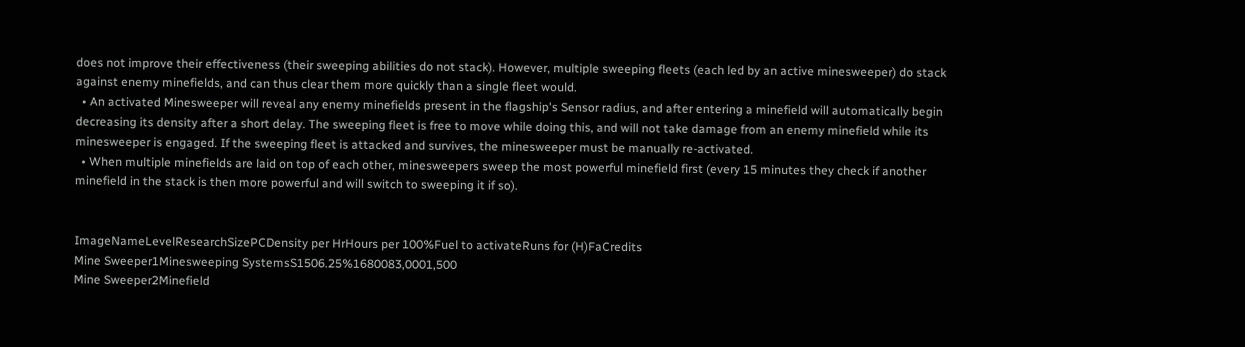does not improve their effectiveness (their sweeping abilities do not stack). However, multiple sweeping fleets (each led by an active minesweeper) do stack against enemy minefields, and can thus clear them more quickly than a single fleet would.
  • An activated Minesweeper will reveal any enemy minefields present in the flagship's Sensor radius, and after entering a minefield will automatically begin decreasing its density after a short delay. The sweeping fleet is free to move while doing this, and will not take damage from an enemy minefield while its minesweeper is engaged. If the sweeping fleet is attacked and survives, the minesweeper must be manually re-activated.
  • When multiple minefields are laid on top of each other, minesweepers sweep the most powerful minefield first (every 15 minutes they check if another minefield in the stack is then more powerful and will switch to sweeping it if so).


ImageNameLevelResearchSizePCDensity per HrHours per 100%Fuel to activateRuns for (H)FaCredits
Mine Sweeper1Minesweeping SystemsS1506.25%1680083,0001,500
Mine Sweeper2Minefield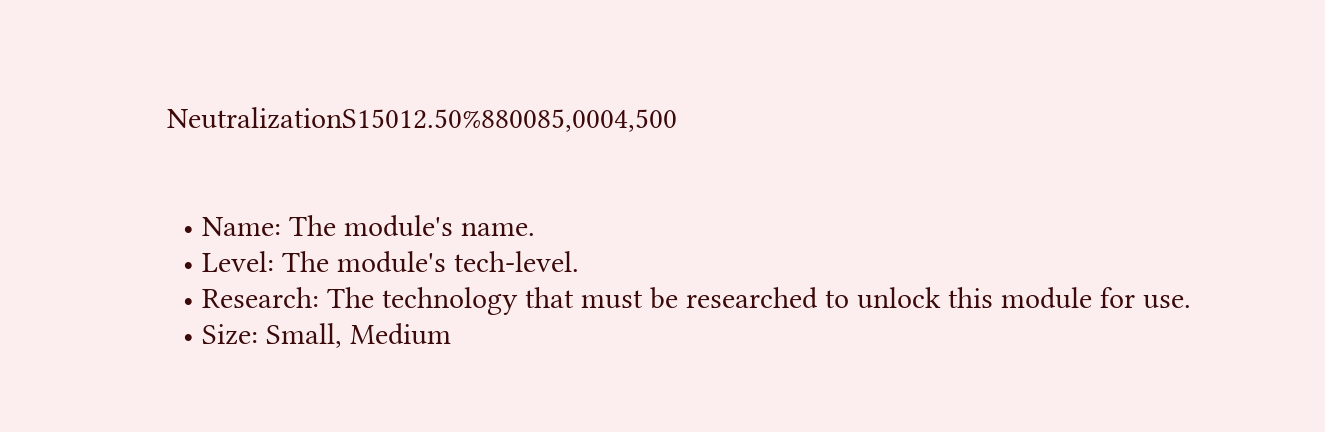NeutralizationS15012.50%880085,0004,500


  • Name: The module's name.
  • Level: The module's tech-level.
  • Research: The technology that must be researched to unlock this module for use.
  • Size: Small, Medium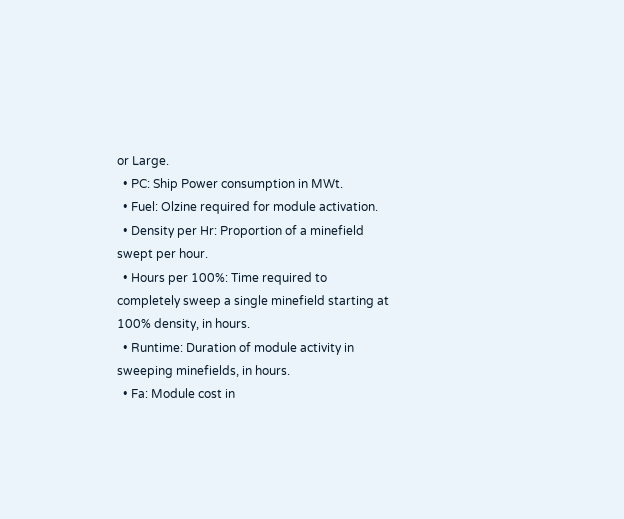or Large.
  • PC: Ship Power consumption in MWt.
  • Fuel: Olzine required for module activation.
  • Density per Hr: Proportion of a minefield swept per hour.
  • Hours per 100%: Time required to completely sweep a single minefield starting at 100% density, in hours.
  • Runtime: Duration of module activity in sweeping minefields, in hours.
  • Fa: Module cost in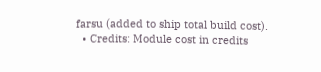farsu (added to ship total build cost).
  • Credits: Module cost in credits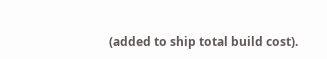(added to ship total build cost).